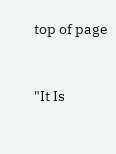top of page


"It Is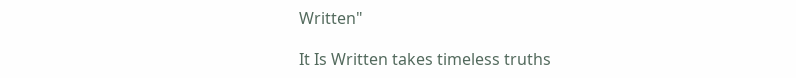Written"

It Is Written takes timeless truths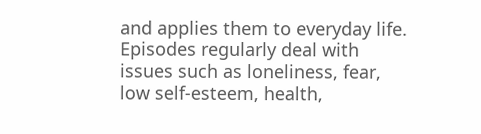and applies them to everyday life. Episodes regularly deal with issues such as loneliness, fear, low self-esteem, health,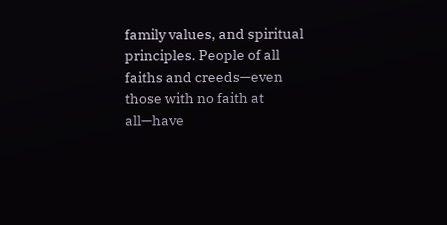family values, and spiritual principles. People of all faiths and creeds—even those with no faith at all—have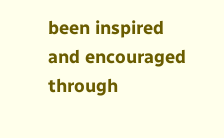been inspired and encouraged through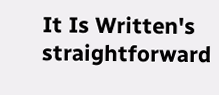It Is Written's straightforward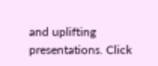and uplifting presentations. Click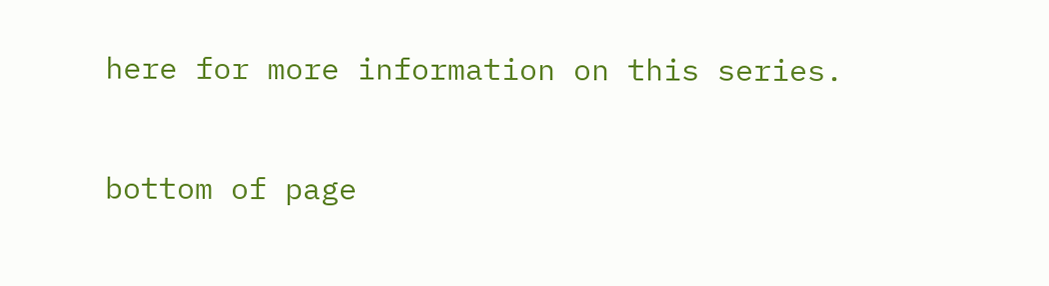here for more information on this series.

bottom of page